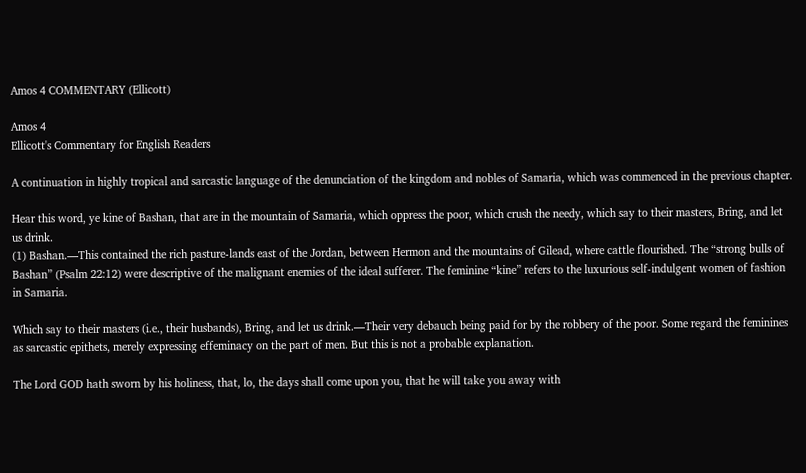Amos 4 COMMENTARY (Ellicott)

Amos 4
Ellicott's Commentary for English Readers

A continuation in highly tropical and sarcastic language of the denunciation of the kingdom and nobles of Samaria, which was commenced in the previous chapter.

Hear this word, ye kine of Bashan, that are in the mountain of Samaria, which oppress the poor, which crush the needy, which say to their masters, Bring, and let us drink.
(1) Bashan.—This contained the rich pasture-lands east of the Jordan, between Hermon and the mountains of Gilead, where cattle flourished. The “strong bulls of Bashan” (Psalm 22:12) were descriptive of the malignant enemies of the ideal sufferer. The feminine “kine” refers to the luxurious self-indulgent women of fashion in Samaria.

Which say to their masters (i.e., their husbands), Bring, and let us drink.—Their very debauch being paid for by the robbery of the poor. Some regard the feminines as sarcastic epithets, merely expressing effeminacy on the part of men. But this is not a probable explanation.

The Lord GOD hath sworn by his holiness, that, lo, the days shall come upon you, that he will take you away with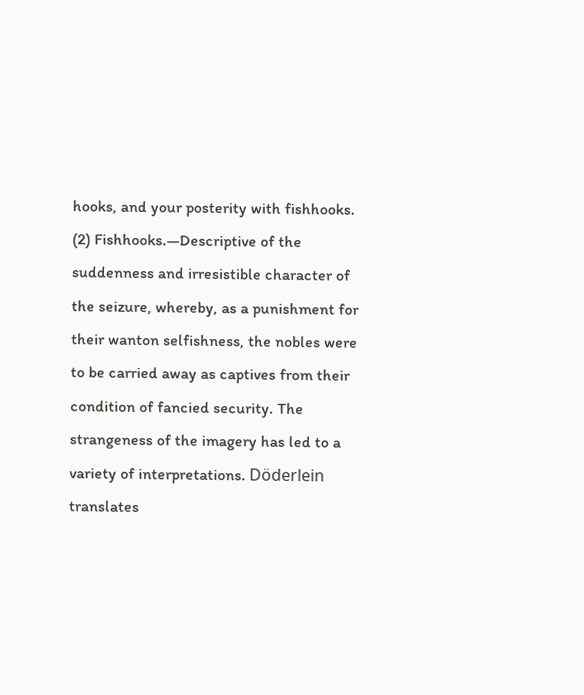hooks, and your posterity with fishhooks.
(2) Fishhooks.—Descriptive of the suddenness and irresistible character of the seizure, whereby, as a punishment for their wanton selfishness, the nobles were to be carried away as captives from their condition of fancied security. The strangeness of the imagery has led to a variety of interpretations. Döderlein translates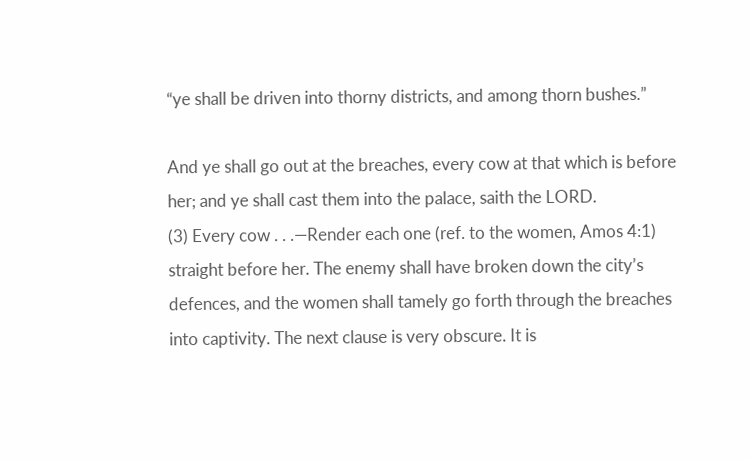“ye shall be driven into thorny districts, and among thorn bushes.”

And ye shall go out at the breaches, every cow at that which is before her; and ye shall cast them into the palace, saith the LORD.
(3) Every cow . . .—Render each one (ref. to the women, Amos 4:1) straight before her. The enemy shall have broken down the city’s defences, and the women shall tamely go forth through the breaches into captivity. The next clause is very obscure. It is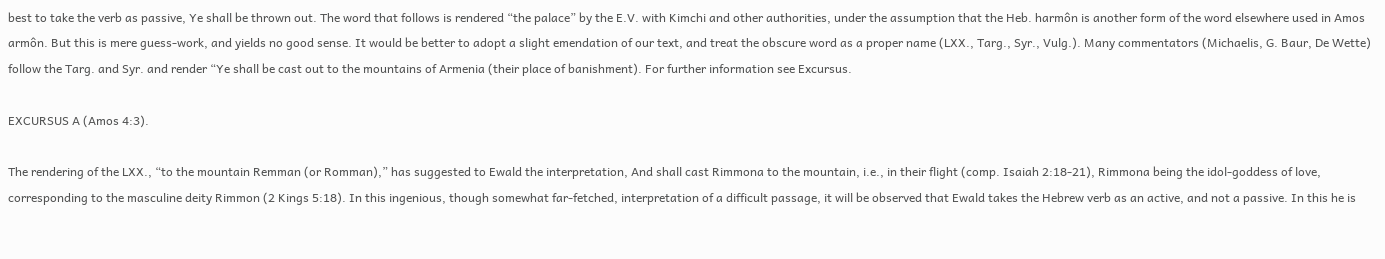best to take the verb as passive, Ye shall be thrown out. The word that follows is rendered “the palace” by the E.V. with Kimchi and other authorities, under the assumption that the Heb. harmôn is another form of the word elsewhere used in Amos armôn. But this is mere guess-work, and yields no good sense. It would be better to adopt a slight emendation of our text, and treat the obscure word as a proper name (LXX., Targ., Syr., Vulg.). Many commentators (Michaelis, G. Baur, De Wette) follow the Targ. and Syr. and render “Ye shall be cast out to the mountains of Armenia (their place of banishment). For further information see Excursus.

EXCURSUS A (Amos 4:3).

The rendering of the LXX., “to the mountain Remman (or Romman),” has suggested to Ewald the interpretation, And shall cast Rimmona to the mountain, i.e., in their flight (comp. Isaiah 2:18-21), Rimmona being the idol-goddess of love, corresponding to the masculine deity Rimmon (2 Kings 5:18). In this ingenious, though somewhat far-fetched, interpretation of a difficult passage, it will be observed that Ewald takes the Hebrew verb as an active, and not a passive. In this he is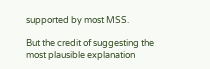supported by most MSS.

But the credit of suggesting the most plausible explanation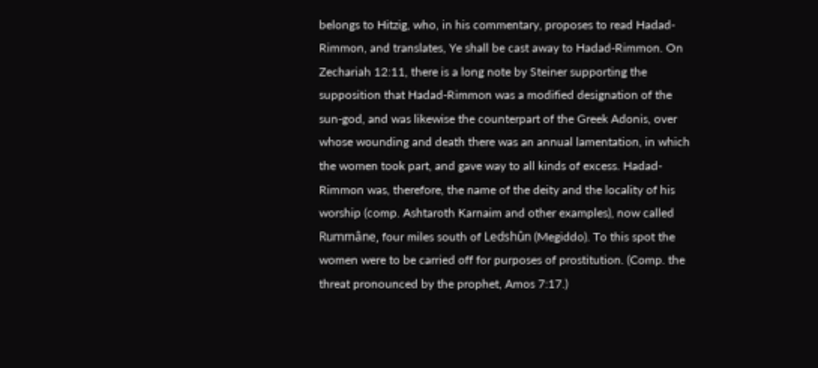belongs to Hitzig, who, in his commentary, proposes to read Hadad-Rimmon, and translates, Ye shall be cast away to Hadad-Rimmon. On Zechariah 12:11, there is a long note by Steiner supporting the supposition that Hadad-Rimmon was a modified designation of the sun-god, and was likewise the counterpart of the Greek Adonis, over whose wounding and death there was an annual lamentation, in which the women took part, and gave way to all kinds of excess. Hadad-Rimmon was, therefore, the name of the deity and the locality of his worship (comp. Ashtaroth Karnaim and other examples), now called Rummâne, four miles south of Ledshûn (Megiddo). To this spot the women were to be carried off for purposes of prostitution. (Comp. the threat pronounced by the prophet, Amos 7:17.)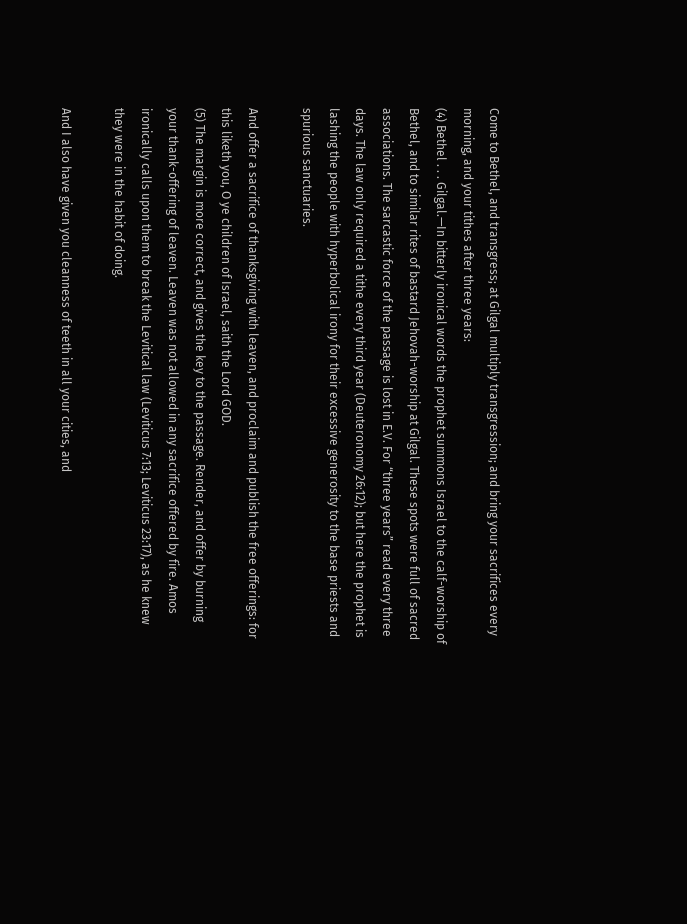Come to Bethel, and transgress; at Gilgal multiply transgression; and bring your sacrifices every morning, and your tithes after three years:
(4) Bethel . . . Gilgal.—In bitterly ironical words the prophet summons Israel to the calf-worship of Bethel, and to similar rites of bastard Jehovah-worship at Gilgal. These spots were full of sacred associations. The sarcastic force of the passage is lost in E.V. For “three years” read every three days. The law only required a tithe every third year (Deuteronomy 26:12); but here the prophet is lashing the people with hyperbolical irony for their excessive generosity to the base priests and spurious sanctuaries.

And offer a sacrifice of thanksgiving with leaven, and proclaim and publish the free offerings: for this liketh you, O ye children of Israel, saith the Lord GOD.
(5) The margin is more correct, and gives the key to the passage. Render, and offer by burning your thank-offering of leaven. Leaven was not allowed in any sacrifice offered by fire. Amos ironically calls upon them to break the Levitical law (Leviticus 7:13; Leviticus 23:17), as he knew they were in the habit of doing.

And I also have given you cleanness of teeth in all your cities, and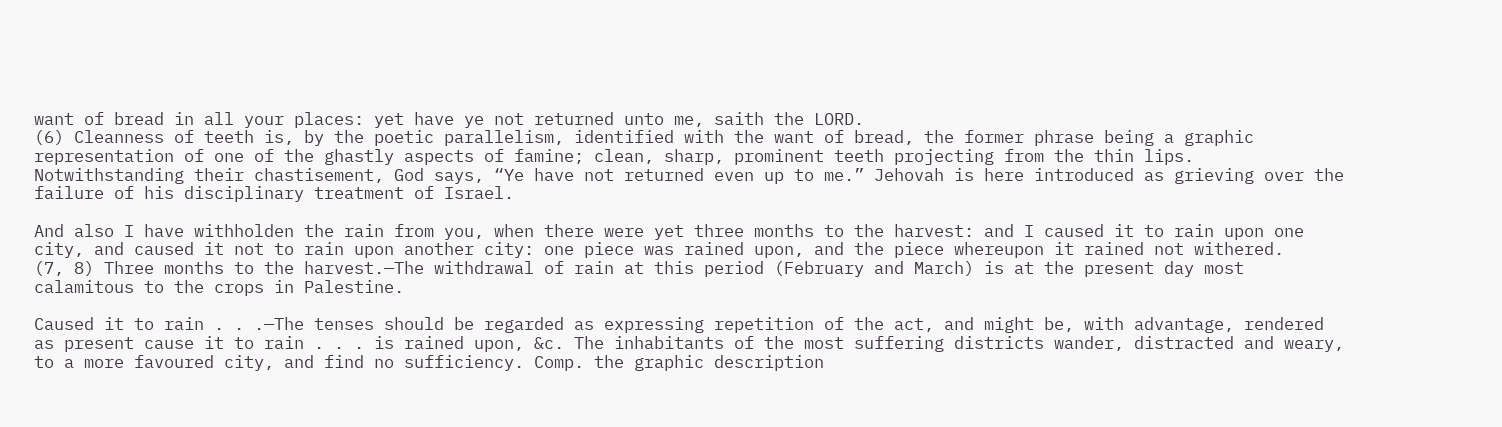want of bread in all your places: yet have ye not returned unto me, saith the LORD.
(6) Cleanness of teeth is, by the poetic parallelism, identified with the want of bread, the former phrase being a graphic representation of one of the ghastly aspects of famine; clean, sharp, prominent teeth projecting from the thin lips. Notwithstanding their chastisement, God says, “Ye have not returned even up to me.” Jehovah is here introduced as grieving over the failure of his disciplinary treatment of Israel.

And also I have withholden the rain from you, when there were yet three months to the harvest: and I caused it to rain upon one city, and caused it not to rain upon another city: one piece was rained upon, and the piece whereupon it rained not withered.
(7, 8) Three months to the harvest.—The withdrawal of rain at this period (February and March) is at the present day most calamitous to the crops in Palestine.

Caused it to rain . . .—The tenses should be regarded as expressing repetition of the act, and might be, with advantage, rendered as present cause it to rain . . . is rained upon, &c. The inhabitants of the most suffering districts wander, distracted and weary, to a more favoured city, and find no sufficiency. Comp. the graphic description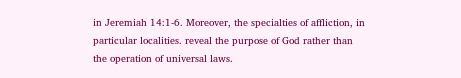in Jeremiah 14:1-6. Moreover, the specialties of affliction, in particular localities. reveal the purpose of God rather than the operation of universal laws.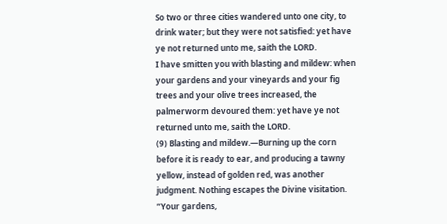So two or three cities wandered unto one city, to drink water; but they were not satisfied: yet have ye not returned unto me, saith the LORD.
I have smitten you with blasting and mildew: when your gardens and your vineyards and your fig trees and your olive trees increased, the palmerworm devoured them: yet have ye not returned unto me, saith the LORD.
(9) Blasting and mildew.—Burning up the corn before it is ready to ear, and producing a tawny yellow, instead of golden red, was another judgment. Nothing escapes the Divine visitation. “Your gardens,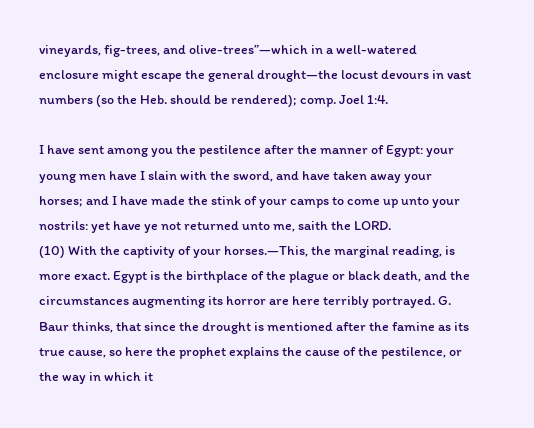vineyards, fig-trees, and olive-trees”—which in a well-watered enclosure might escape the general drought—the locust devours in vast numbers (so the Heb. should be rendered); comp. Joel 1:4.

I have sent among you the pestilence after the manner of Egypt: your young men have I slain with the sword, and have taken away your horses; and I have made the stink of your camps to come up unto your nostrils: yet have ye not returned unto me, saith the LORD.
(10) With the captivity of your horses.—This, the marginal reading, is more exact. Egypt is the birthplace of the plague or black death, and the circumstances augmenting its horror are here terribly portrayed. G. Baur thinks, that since the drought is mentioned after the famine as its true cause, so here the prophet explains the cause of the pestilence, or the way in which it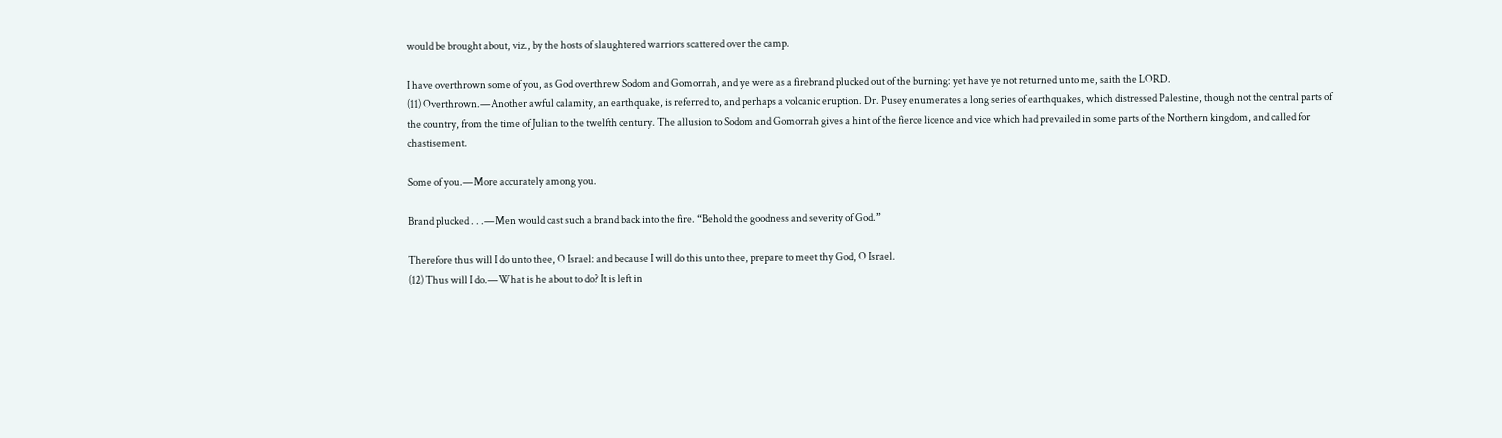would be brought about, viz., by the hosts of slaughtered warriors scattered over the camp.

I have overthrown some of you, as God overthrew Sodom and Gomorrah, and ye were as a firebrand plucked out of the burning: yet have ye not returned unto me, saith the LORD.
(11) Overthrown.—Another awful calamity, an earthquake, is referred to, and perhaps a volcanic eruption. Dr. Pusey enumerates a long series of earthquakes, which distressed Palestine, though not the central parts of the country, from the time of Julian to the twelfth century. The allusion to Sodom and Gomorrah gives a hint of the fierce licence and vice which had prevailed in some parts of the Northern kingdom, and called for chastisement.

Some of you.—More accurately among you.

Brand plucked . . .—Men would cast such a brand back into the fire. “Behold the goodness and severity of God.”

Therefore thus will I do unto thee, O Israel: and because I will do this unto thee, prepare to meet thy God, O Israel.
(12) Thus will I do.—What is he about to do? It is left in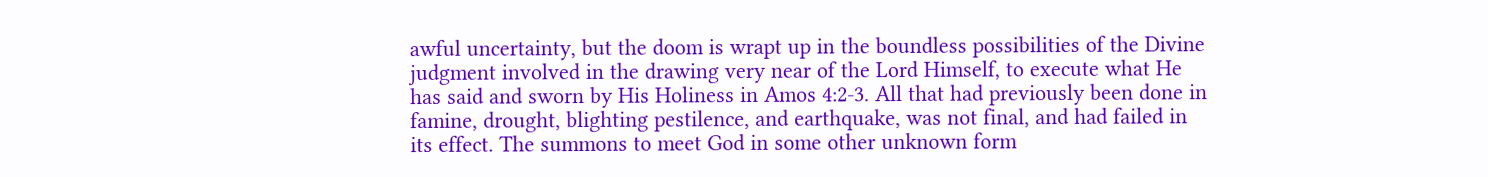awful uncertainty, but the doom is wrapt up in the boundless possibilities of the Divine judgment involved in the drawing very near of the Lord Himself, to execute what He has said and sworn by His Holiness in Amos 4:2-3. All that had previously been done in famine, drought, blighting pestilence, and earthquake, was not final, and had failed in its effect. The summons to meet God in some other unknown form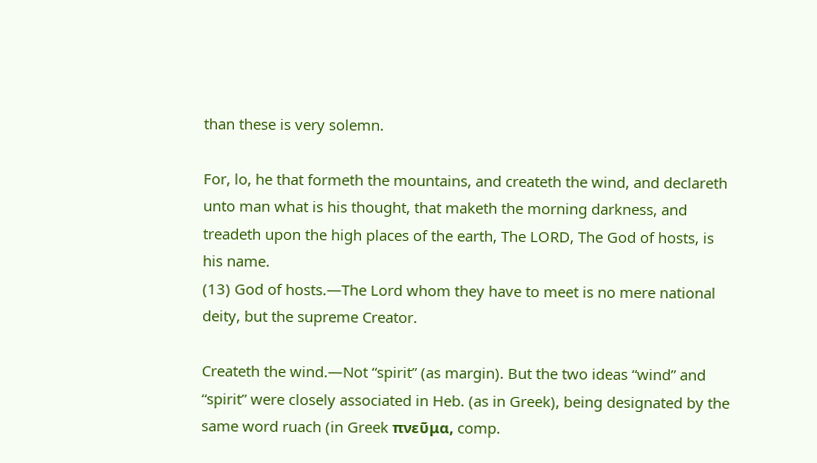than these is very solemn.

For, lo, he that formeth the mountains, and createth the wind, and declareth unto man what is his thought, that maketh the morning darkness, and treadeth upon the high places of the earth, The LORD, The God of hosts, is his name.
(13) God of hosts.—The Lord whom they have to meet is no mere national deity, but the supreme Creator.

Createth the wind.—Not “spirit” (as margin). But the two ideas “wind” and “spirit” were closely associated in Heb. (as in Greek), being designated by the same word ruach (in Greek πνεῦμα, comp.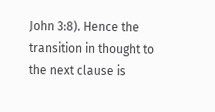John 3:8). Hence the transition in thought to the next clause is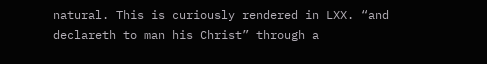natural. This is curiously rendered in LXX. “and declareth to man his Christ” through a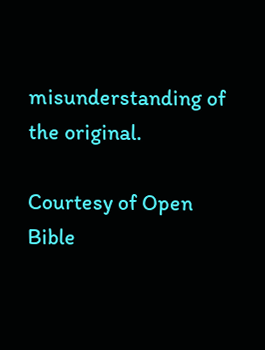misunderstanding of the original.

Courtesy of Open Bible